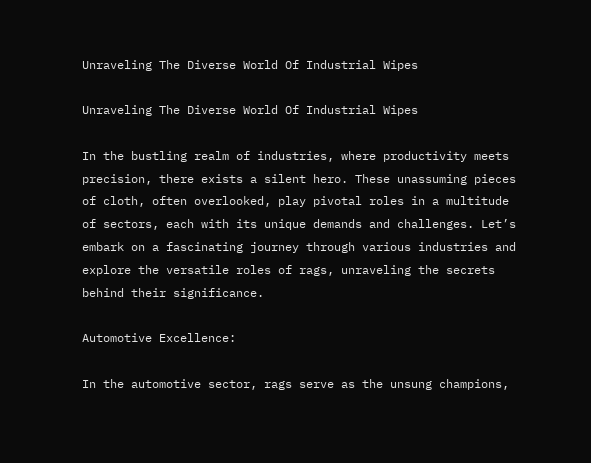Unraveling The Diverse World Of Industrial Wipes

Unraveling The Diverse World Of Industrial Wipes

In the bustling realm of industries, where productivity meets precision, there exists a silent hero. These unassuming pieces of cloth, often overlooked, play pivotal roles in a multitude of sectors, each with its unique demands and challenges. Let’s embark on a fascinating journey through various industries and explore the versatile roles of rags, unraveling the secrets behind their significance.

Automotive Excellence:

In the automotive sector, rags serve as the unsung champions,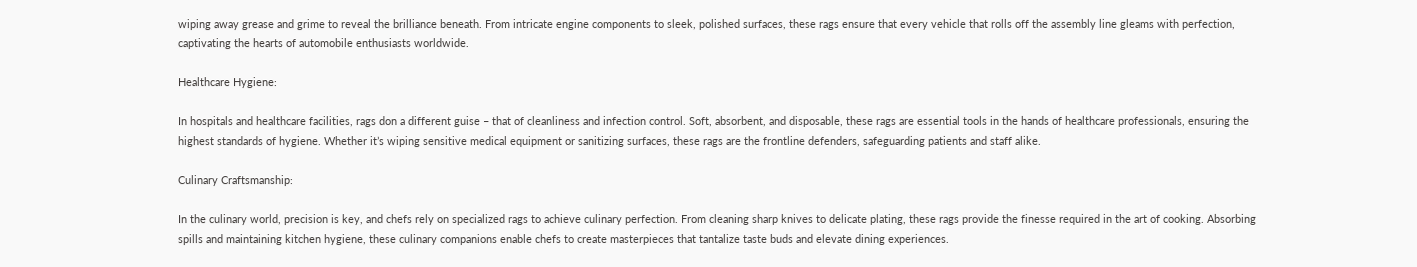wiping away grease and grime to reveal the brilliance beneath. From intricate engine components to sleek, polished surfaces, these rags ensure that every vehicle that rolls off the assembly line gleams with perfection, captivating the hearts of automobile enthusiasts worldwide.

Healthcare Hygiene:

In hospitals and healthcare facilities, rags don a different guise – that of cleanliness and infection control. Soft, absorbent, and disposable, these rags are essential tools in the hands of healthcare professionals, ensuring the highest standards of hygiene. Whether it’s wiping sensitive medical equipment or sanitizing surfaces, these rags are the frontline defenders, safeguarding patients and staff alike.

Culinary Craftsmanship:

In the culinary world, precision is key, and chefs rely on specialized rags to achieve culinary perfection. From cleaning sharp knives to delicate plating, these rags provide the finesse required in the art of cooking. Absorbing spills and maintaining kitchen hygiene, these culinary companions enable chefs to create masterpieces that tantalize taste buds and elevate dining experiences.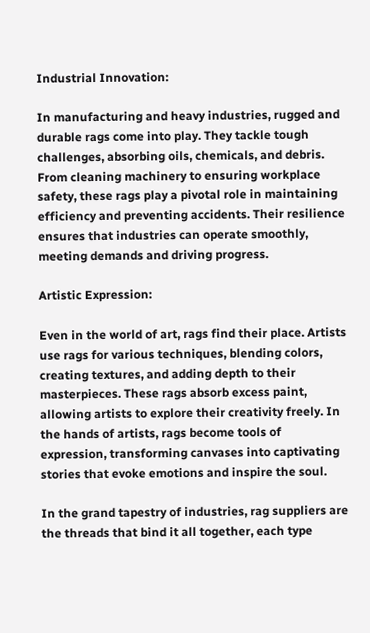Industrial Innovation:

In manufacturing and heavy industries, rugged and durable rags come into play. They tackle tough challenges, absorbing oils, chemicals, and debris. From cleaning machinery to ensuring workplace safety, these rags play a pivotal role in maintaining efficiency and preventing accidents. Their resilience ensures that industries can operate smoothly, meeting demands and driving progress.

Artistic Expression:

Even in the world of art, rags find their place. Artists use rags for various techniques, blending colors, creating textures, and adding depth to their masterpieces. These rags absorb excess paint, allowing artists to explore their creativity freely. In the hands of artists, rags become tools of expression, transforming canvases into captivating stories that evoke emotions and inspire the soul.

In the grand tapestry of industries, rag suppliers are the threads that bind it all together, each type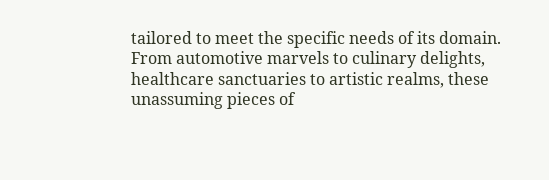tailored to meet the specific needs of its domain. From automotive marvels to culinary delights, healthcare sanctuaries to artistic realms, these unassuming pieces of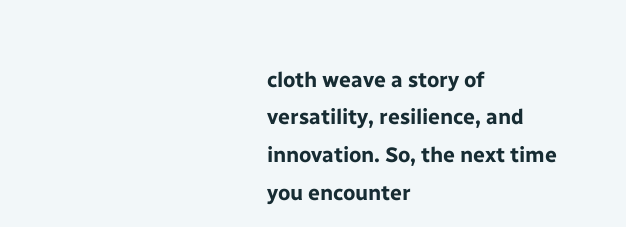cloth weave a story of versatility, resilience, and innovation. So, the next time you encounter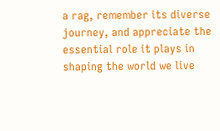a rag, remember its diverse journey, and appreciate the essential role it plays in shaping the world we live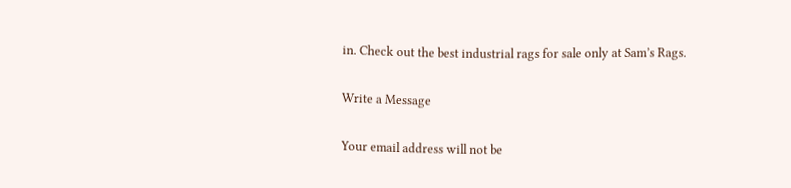in. Check out the best industrial rags for sale only at Sam’s Rags.

Write a Message

Your email address will not be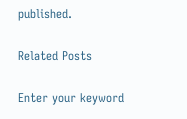published.

Related Posts

Enter your keyword